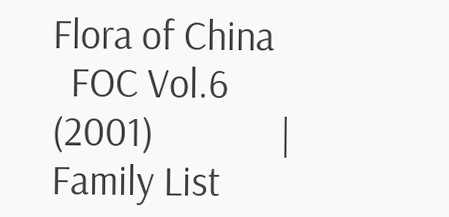Flora of China
  FOC Vol.6 (2001)              | Family List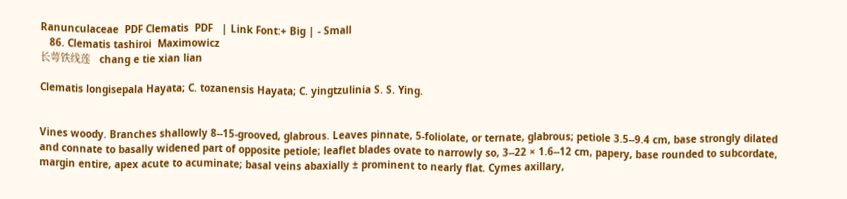Ranunculaceae  PDF Clematis  PDF   | Link Font:+ Big | - Small
   86. Clematis tashiroi  Maximowicz
长萼铁线莲   chang e tie xian lian

Clematis longisepala Hayata; C. tozanensis Hayata; C. yingtzulinia S. S. Ying.


Vines woody. Branches shallowly 8--15-grooved, glabrous. Leaves pinnate, 5-foliolate, or ternate, glabrous; petiole 3.5--9.4 cm, base strongly dilated and connate to basally widened part of opposite petiole; leaflet blades ovate to narrowly so, 3--22 × 1.6--12 cm, papery, base rounded to subcordate, margin entire, apex acute to acuminate; basal veins abaxially ± prominent to nearly flat. Cymes axillary,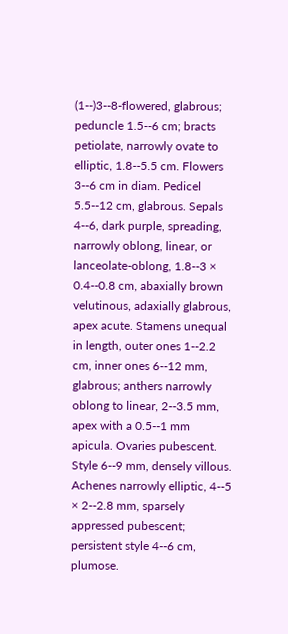(1--)3--8-flowered, glabrous; peduncle 1.5--6 cm; bracts petiolate, narrowly ovate to elliptic, 1.8--5.5 cm. Flowers 3--6 cm in diam. Pedicel 5.5--12 cm, glabrous. Sepals 4--6, dark purple, spreading, narrowly oblong, linear, or lanceolate-oblong, 1.8--3 × 0.4--0.8 cm, abaxially brown velutinous, adaxially glabrous, apex acute. Stamens unequal in length, outer ones 1--2.2 cm, inner ones 6--12 mm, glabrous; anthers narrowly oblong to linear, 2--3.5 mm, apex with a 0.5--1 mm apicula. Ovaries pubescent. Style 6--9 mm, densely villous. Achenes narrowly elliptic, 4--5 × 2--2.8 mm, sparsely appressed pubescent; persistent style 4--6 cm, plumose.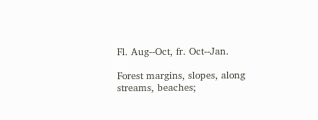Fl. Aug--Oct, fr. Oct--Jan.

Forest margins, slopes, along streams, beaches;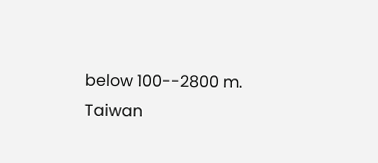below 100--2800 m. Taiwan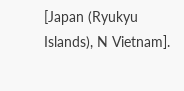[Japan (Ryukyu Islands), N Vietnam].